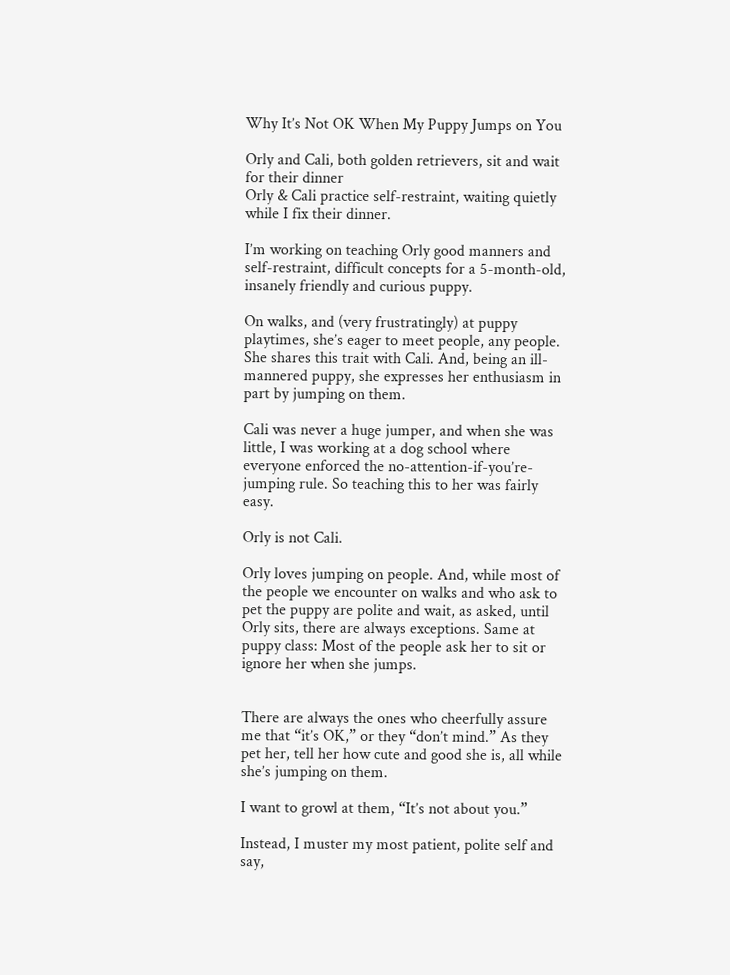Why It’s Not OK When My Puppy Jumps on You

Orly and Cali, both golden retrievers, sit and wait for their dinner
Orly & Cali practice self-restraint, waiting quietly while I fix their dinner.

I’m working on teaching Orly good manners and self-restraint, difficult concepts for a 5-month-old, insanely friendly and curious puppy.

On walks, and (very frustratingly) at puppy playtimes, she’s eager to meet people, any people. She shares this trait with Cali. And, being an ill-mannered puppy, she expresses her enthusiasm in part by jumping on them.

Cali was never a huge jumper, and when she was little, I was working at a dog school where everyone enforced the no-attention-if-you’re-jumping rule. So teaching this to her was fairly easy.

Orly is not Cali.

Orly loves jumping on people. And, while most of the people we encounter on walks and who ask to pet the puppy are polite and wait, as asked, until Orly sits, there are always exceptions. Same at puppy class: Most of the people ask her to sit or ignore her when she jumps.


There are always the ones who cheerfully assure me that “it’s OK,” or they “don’t mind.” As they pet her, tell her how cute and good she is, all while she’s jumping on them.

I want to growl at them, “It’s not about you.”

Instead, I muster my most patient, polite self and say,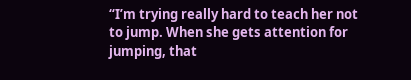“I’m trying really hard to teach her not to jump. When she gets attention for jumping, that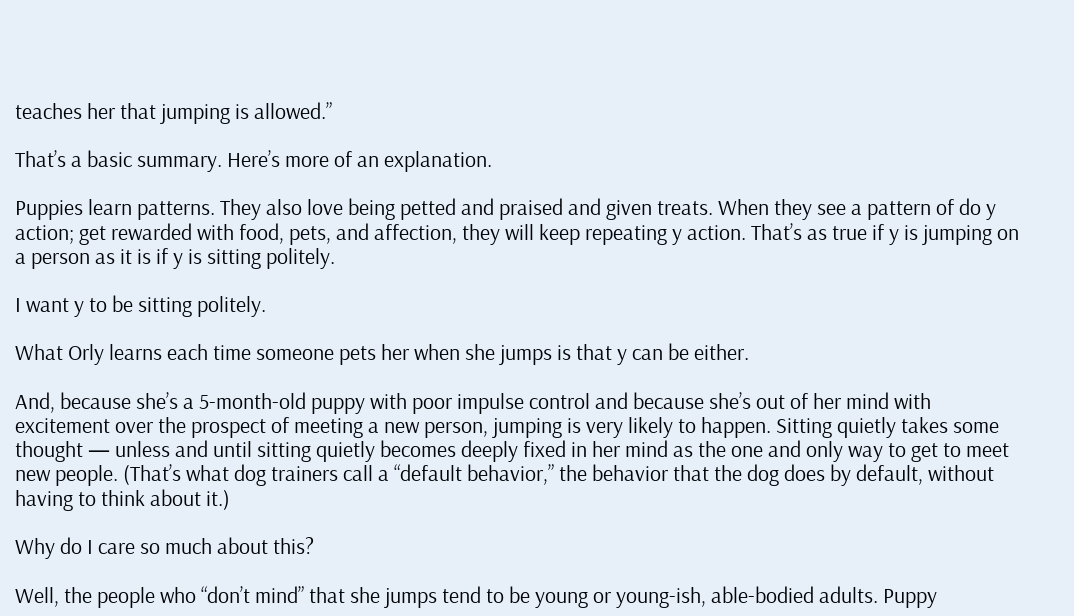teaches her that jumping is allowed.”

That’s a basic summary. Here’s more of an explanation.

Puppies learn patterns. They also love being petted and praised and given treats. When they see a pattern of do y action; get rewarded with food, pets, and affection, they will keep repeating y action. That’s as true if y is jumping on a person as it is if y is sitting politely.

I want y to be sitting politely.

What Orly learns each time someone pets her when she jumps is that y can be either.

And, because she’s a 5-month-old puppy with poor impulse control and because she’s out of her mind with excitement over the prospect of meeting a new person, jumping is very likely to happen. Sitting quietly takes some thought — unless and until sitting quietly becomes deeply fixed in her mind as the one and only way to get to meet new people. (That’s what dog trainers call a “default behavior,” the behavior that the dog does by default, without having to think about it.)

Why do I care so much about this?

Well, the people who “don’t mind” that she jumps tend to be young or young-ish, able-bodied adults. Puppy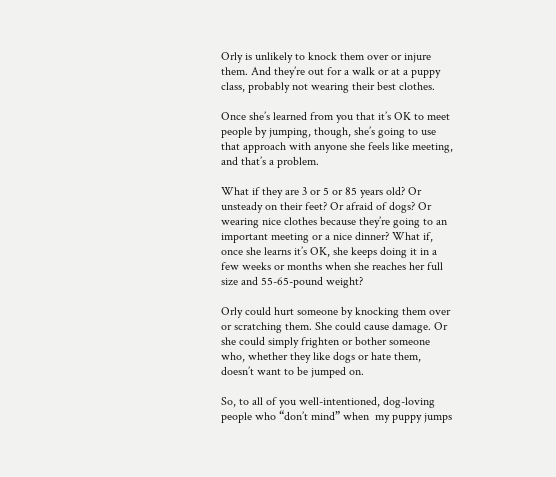Orly is unlikely to knock them over or injure them. And they’re out for a walk or at a puppy class, probably not wearing their best clothes.

Once she’s learned from you that it’s OK to meet people by jumping, though, she’s going to use that approach with anyone she feels like meeting, and that’s a problem.

What if they are 3 or 5 or 85 years old? Or unsteady on their feet? Or afraid of dogs? Or wearing nice clothes because they’re going to an important meeting or a nice dinner? What if, once she learns it’s OK, she keeps doing it in a few weeks or months when she reaches her full size and 55-65-pound weight?

Orly could hurt someone by knocking them over or scratching them. She could cause damage. Or she could simply frighten or bother someone who, whether they like dogs or hate them, doesn’t want to be jumped on.

So, to all of you well-intentioned, dog-loving people who “don’t mind” when  my puppy jumps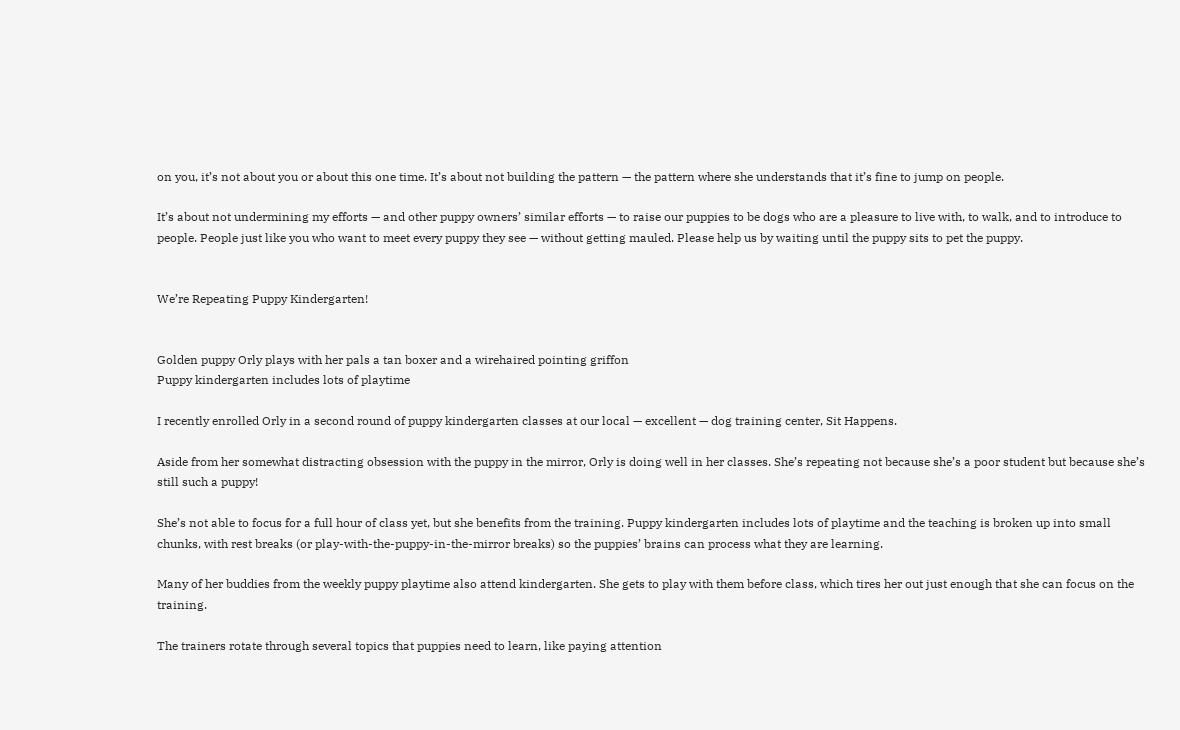on you, it’s not about you or about this one time. It’s about not building the pattern — the pattern where she understands that it’s fine to jump on people.

It’s about not undermining my efforts — and other puppy owners’ similar efforts — to raise our puppies to be dogs who are a pleasure to live with, to walk, and to introduce to people. People just like you who want to meet every puppy they see — without getting mauled. Please help us by waiting until the puppy sits to pet the puppy.


We’re Repeating Puppy Kindergarten!


Golden puppy Orly plays with her pals a tan boxer and a wirehaired pointing griffon
Puppy kindergarten includes lots of playtime

I recently enrolled Orly in a second round of puppy kindergarten classes at our local — excellent — dog training center, Sit Happens.

Aside from her somewhat distracting obsession with the puppy in the mirror, Orly is doing well in her classes. She’s repeating not because she’s a poor student but because she’s still such a puppy!

She’s not able to focus for a full hour of class yet, but she benefits from the training. Puppy kindergarten includes lots of playtime and the teaching is broken up into small chunks, with rest breaks (or play-with-the-puppy-in-the-mirror breaks) so the puppies’ brains can process what they are learning.

Many of her buddies from the weekly puppy playtime also attend kindergarten. She gets to play with them before class, which tires her out just enough that she can focus on the training.

The trainers rotate through several topics that puppies need to learn, like paying attention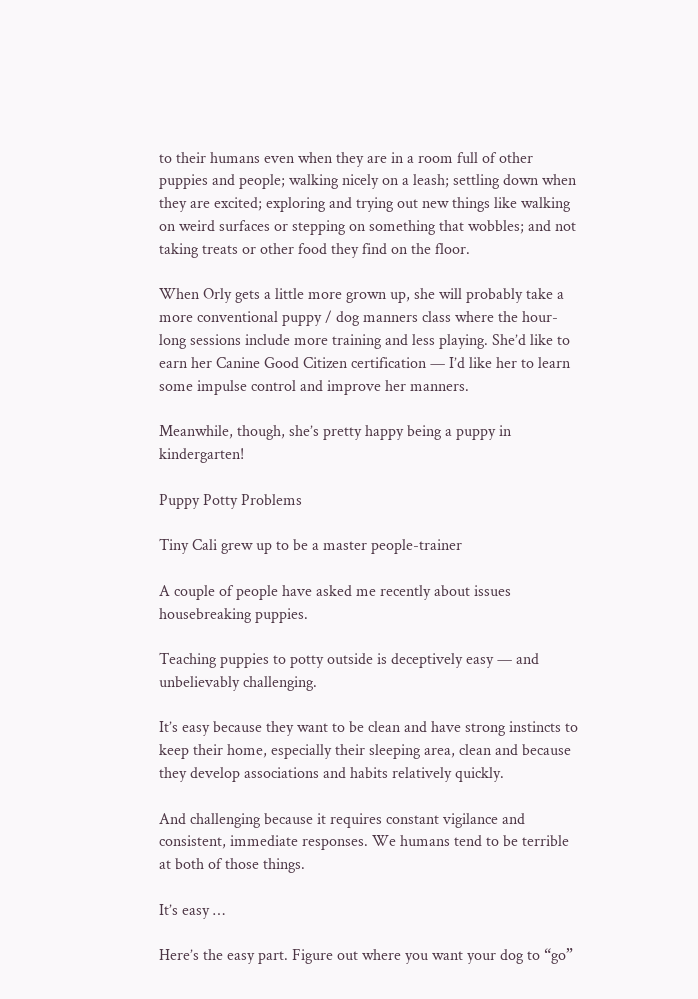to their humans even when they are in a room full of other puppies and people; walking nicely on a leash; settling down when they are excited; exploring and trying out new things like walking on weird surfaces or stepping on something that wobbles; and not taking treats or other food they find on the floor.

When Orly gets a little more grown up, she will probably take a more conventional puppy / dog manners class where the hour-long sessions include more training and less playing. She’d like to earn her Canine Good Citizen certification — I’d like her to learn some impulse control and improve her manners.

Meanwhile, though, she’s pretty happy being a puppy in kindergarten!

Puppy Potty Problems

Tiny Cali grew up to be a master people-trainer

A couple of people have asked me recently about issues housebreaking puppies.

Teaching puppies to potty outside is deceptively easy — and unbelievably challenging.

It’s easy because they want to be clean and have strong instincts to keep their home, especially their sleeping area, clean and because they develop associations and habits relatively quickly.

And challenging because it requires constant vigilance and consistent, immediate responses. We humans tend to be terrible at both of those things.

It’s easy …

Here’s the easy part. Figure out where you want your dog to “go”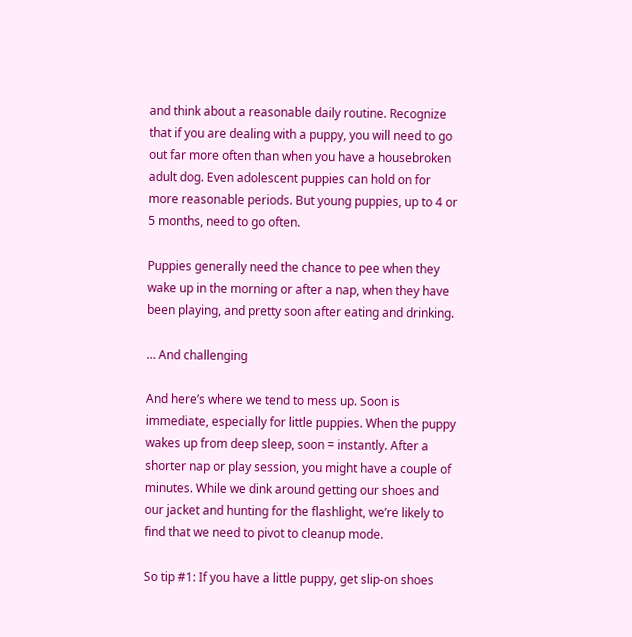and think about a reasonable daily routine. Recognize that if you are dealing with a puppy, you will need to go out far more often than when you have a housebroken adult dog. Even adolescent puppies can hold on for more reasonable periods. But young puppies, up to 4 or 5 months, need to go often.

Puppies generally need the chance to pee when they wake up in the morning or after a nap, when they have been playing, and pretty soon after eating and drinking.

… And challenging

And here’s where we tend to mess up. Soon is immediate, especially for little puppies. When the puppy wakes up from deep sleep, soon = instantly. After a shorter nap or play session, you might have a couple of minutes. While we dink around getting our shoes and our jacket and hunting for the flashlight, we’re likely to find that we need to pivot to cleanup mode.

So tip #1: If you have a little puppy, get slip-on shoes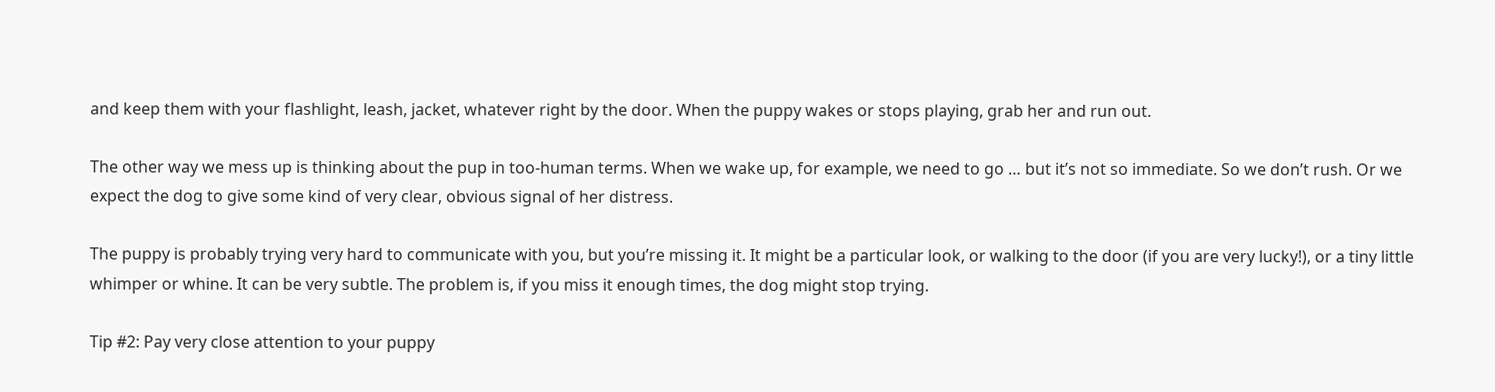and keep them with your flashlight, leash, jacket, whatever right by the door. When the puppy wakes or stops playing, grab her and run out.

The other way we mess up is thinking about the pup in too-human terms. When we wake up, for example, we need to go … but it’s not so immediate. So we don’t rush. Or we expect the dog to give some kind of very clear, obvious signal of her distress.

The puppy is probably trying very hard to communicate with you, but you’re missing it. It might be a particular look, or walking to the door (if you are very lucky!), or a tiny little whimper or whine. It can be very subtle. The problem is, if you miss it enough times, the dog might stop trying.

Tip #2: Pay very close attention to your puppy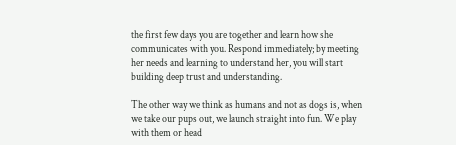the first few days you are together and learn how she communicates with you. Respond immediately; by meeting her needs and learning to understand her, you will start building deep trust and understanding.

The other way we think as humans and not as dogs is, when we take our pups out, we launch straight into fun. We play with them or head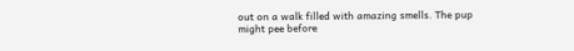out on a walk filled with amazing smells. The pup might pee before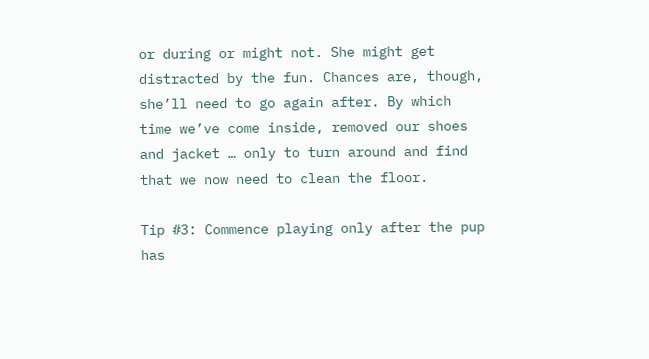or during or might not. She might get distracted by the fun. Chances are, though, she’ll need to go again after. By which time we’ve come inside, removed our shoes and jacket … only to turn around and find that we now need to clean the floor.

Tip #3: Commence playing only after the pup has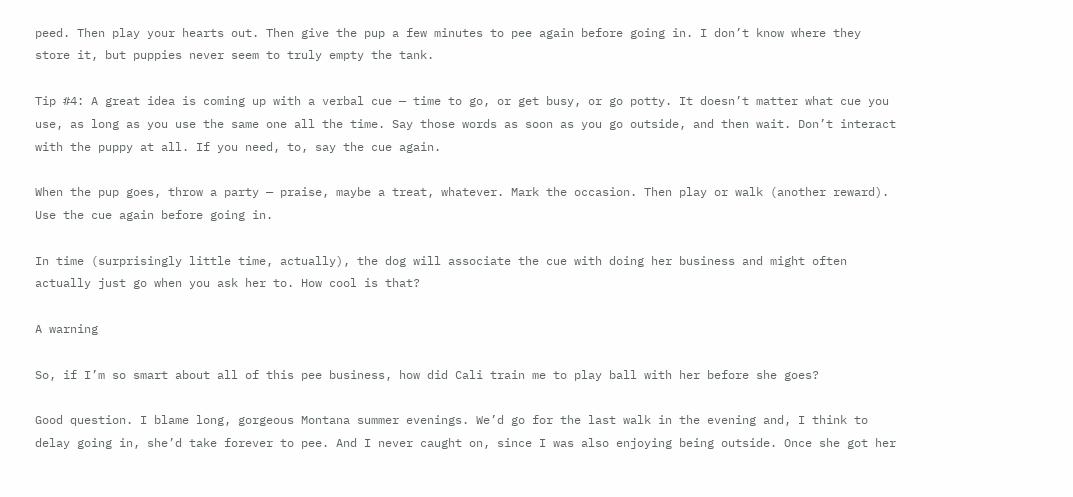peed. Then play your hearts out. Then give the pup a few minutes to pee again before going in. I don’t know where they store it, but puppies never seem to truly empty the tank.

Tip #4: A great idea is coming up with a verbal cue — time to go, or get busy, or go potty. It doesn’t matter what cue you use, as long as you use the same one all the time. Say those words as soon as you go outside, and then wait. Don’t interact with the puppy at all. If you need, to, say the cue again.

When the pup goes, throw a party — praise, maybe a treat, whatever. Mark the occasion. Then play or walk (another reward). Use the cue again before going in.

In time (surprisingly little time, actually), the dog will associate the cue with doing her business and might often actually just go when you ask her to. How cool is that?

A warning

So, if I’m so smart about all of this pee business, how did Cali train me to play ball with her before she goes?

Good question. I blame long, gorgeous Montana summer evenings. We’d go for the last walk in the evening and, I think to delay going in, she’d take forever to pee. And I never caught on, since I was also enjoying being outside. Once she got her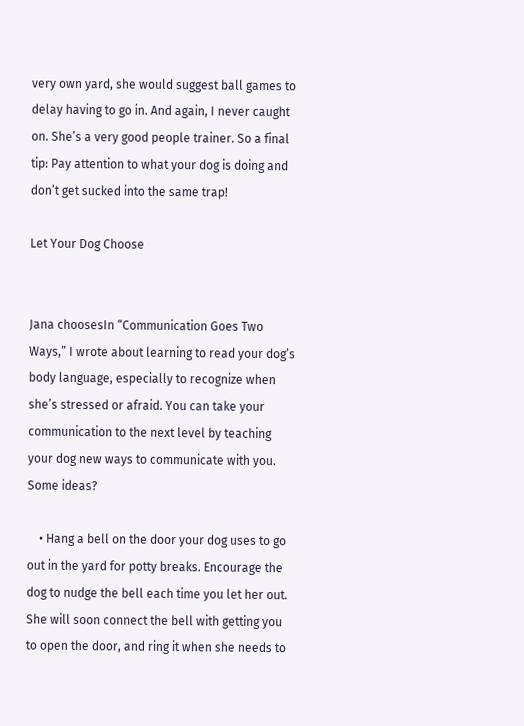very own yard, she would suggest ball games to delay having to go in. And again, I never caught on. She’s a very good people trainer. So a final tip: Pay attention to what your dog is doing and don’t get sucked into the same trap!

Let Your Dog Choose


Jana choosesIn “Communication Goes Two Ways,” I wrote about learning to read your dog’s body language, especially to recognize when she’s stressed or afraid. You can take your communication to the next level by teaching your dog new ways to communicate with you. Some ideas?

    • Hang a bell on the door your dog uses to go out in the yard for potty breaks. Encourage the dog to nudge the bell each time you let her out. She will soon connect the bell with getting you to open the door, and ring it when she needs to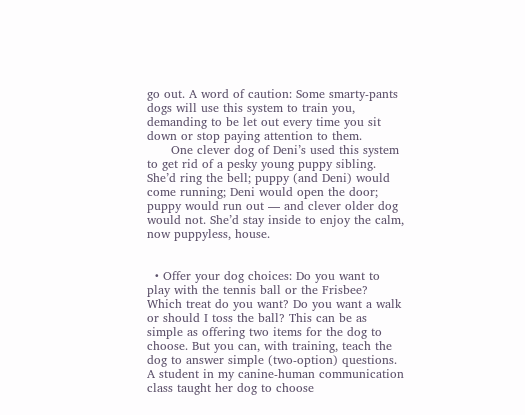go out. A word of caution: Some smarty-pants dogs will use this system to train you, demanding to be let out every time you sit down or stop paying attention to them.
      One clever dog of Deni’s used this system to get rid of a pesky young puppy sibling. She’d ring the bell; puppy (and Deni) would come running; Deni would open the door; puppy would run out — and clever older dog would not. She’d stay inside to enjoy the calm, now puppyless, house.


  • Offer your dog choices: Do you want to play with the tennis ball or the Frisbee? Which treat do you want? Do you want a walk or should I toss the ball? This can be as simple as offering two items for the dog to choose. But you can, with training, teach the dog to answer simple (two-option) questions. A student in my canine-human communication class taught her dog to choose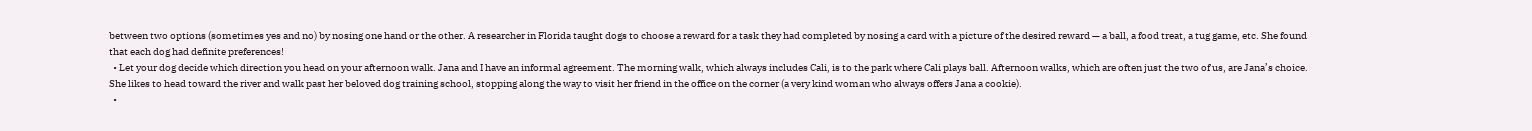between two options (sometimes yes and no) by nosing one hand or the other. A researcher in Florida taught dogs to choose a reward for a task they had completed by nosing a card with a picture of the desired reward — a ball, a food treat, a tug game, etc. She found that each dog had definite preferences!
  • Let your dog decide which direction you head on your afternoon walk. Jana and I have an informal agreement. The morning walk, which always includes Cali, is to the park where Cali plays ball. Afternoon walks, which are often just the two of us, are Jana’s choice. She likes to head toward the river and walk past her beloved dog training school, stopping along the way to visit her friend in the office on the corner (a very kind woman who always offers Jana a cookie).
  •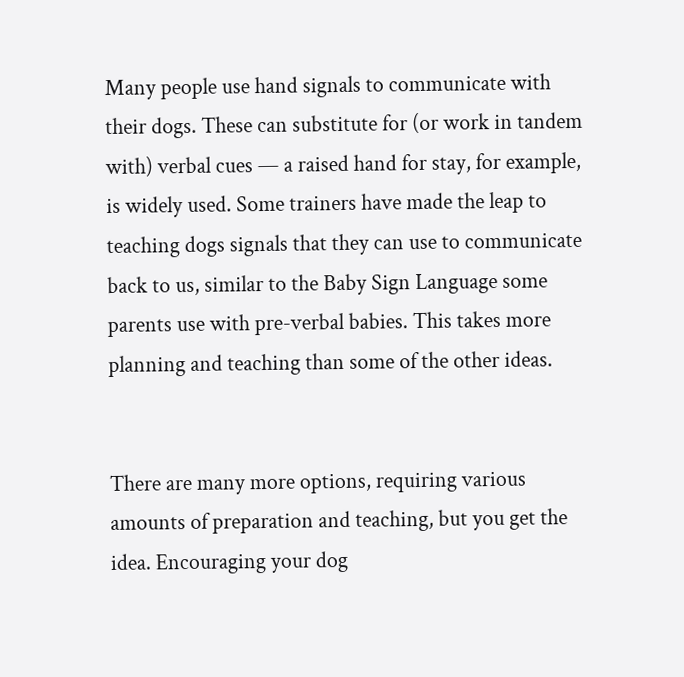Many people use hand signals to communicate with their dogs. These can substitute for (or work in tandem with) verbal cues — a raised hand for stay, for example, is widely used. Some trainers have made the leap to teaching dogs signals that they can use to communicate back to us, similar to the Baby Sign Language some parents use with pre-verbal babies. This takes more planning and teaching than some of the other ideas.


There are many more options, requiring various amounts of preparation and teaching, but you get the idea. Encouraging your dog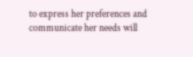to express her preferences and communicate her needs will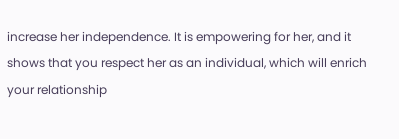increase her independence. It is empowering for her, and it shows that you respect her as an individual, which will enrich your relationship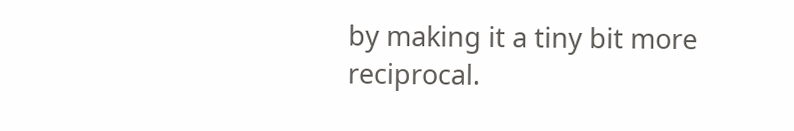by making it a tiny bit more reciprocal.